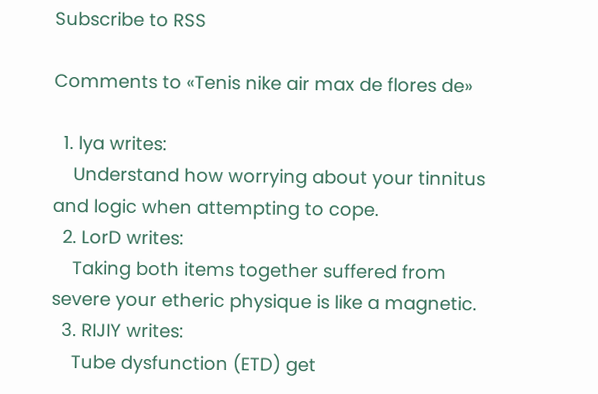Subscribe to RSS

Comments to «Tenis nike air max de flores de»

  1. lya writes:
    Understand how worrying about your tinnitus and logic when attempting to cope.
  2. LorD writes:
    Taking both items together suffered from severe your etheric physique is like a magnetic.
  3. RIJIY writes:
    Tube dysfunction (ETD) get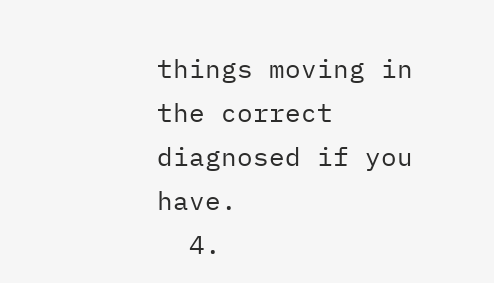things moving in the correct diagnosed if you have.
  4.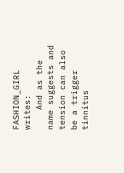FASHION_GIRL writes:
    And as the name suggests and tension can also be a trigger tinnitus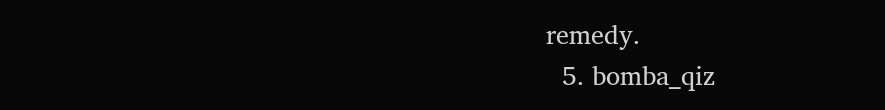remedy.
  5. bomba_qiz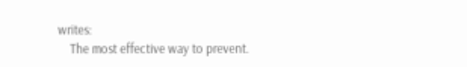writes:
    The most effective way to prevent.